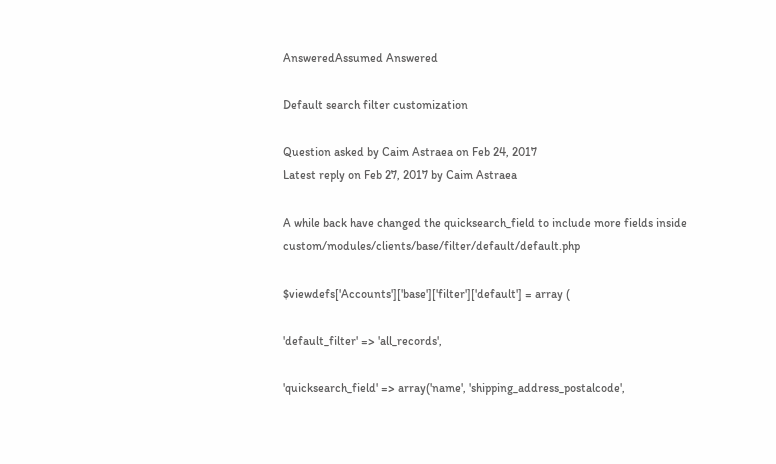AnsweredAssumed Answered

Default search filter customization

Question asked by Caim Astraea on Feb 24, 2017
Latest reply on Feb 27, 2017 by Caim Astraea

A while back have changed the quicksearch_field to include more fields inside custom/modules/clients/base/filter/default/default.php

$viewdefs['Accounts']['base']['filter']['default'] = array (

'default_filter' => 'all_records',

'quicksearch_field' => array('name', 'shipping_address_postalcode',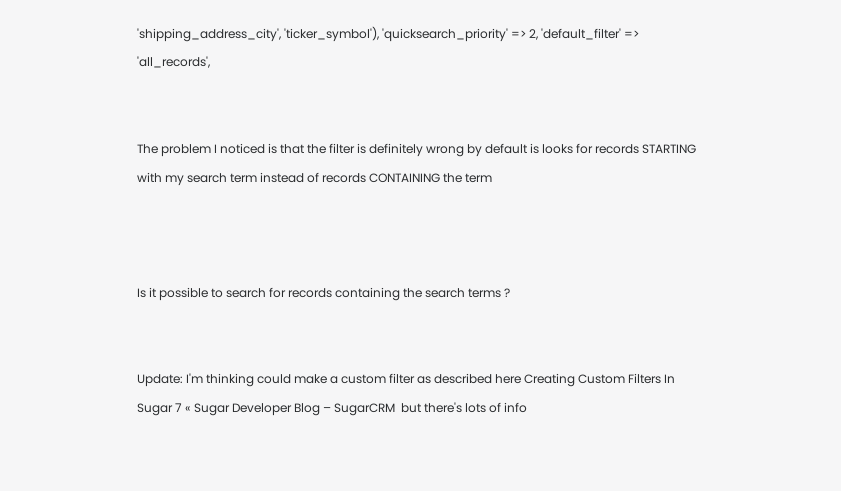'shipping_address_city', 'ticker_symbol'), 'quicksearch_priority' => 2, 'default_filter' => 'all_records',


The problem I noticed is that the filter is definitely wrong by default is looks for records STARTING with my search term instead of records CONTAINING the term



Is it possible to search for records containing the search terms ?


Update: I'm thinking could make a custom filter as described here Creating Custom Filters In Sugar 7 « Sugar Developer Blog – SugarCRM  but there's lots of info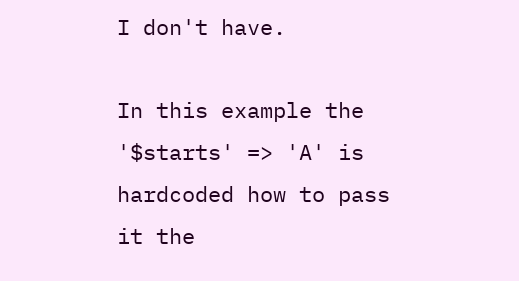I don't have.

In this example the '$starts' => 'A' is hardcoded how to pass it the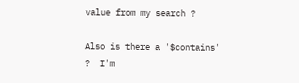value from my search ?

Also is there a '$contains' ?  I'm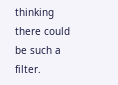thinking there could be such a filter.